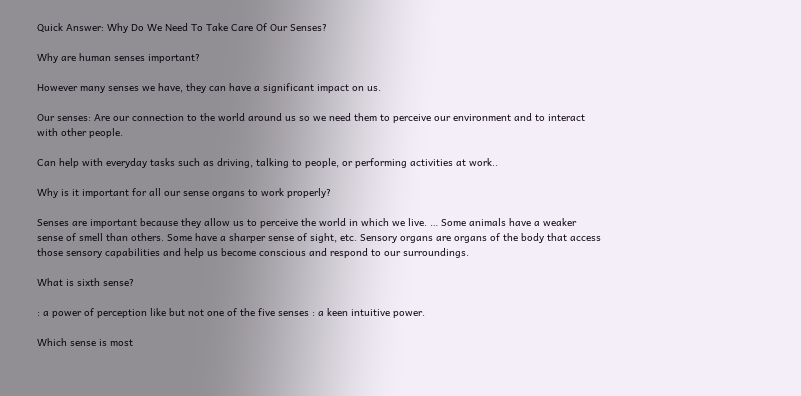Quick Answer: Why Do We Need To Take Care Of Our Senses?

Why are human senses important?

However many senses we have, they can have a significant impact on us.

Our senses: Are our connection to the world around us so we need them to perceive our environment and to interact with other people.

Can help with everyday tasks such as driving, talking to people, or performing activities at work..

Why is it important for all our sense organs to work properly?

Senses are important because they allow us to perceive the world in which we live. … Some animals have a weaker sense of smell than others. Some have a sharper sense of sight, etc. Sensory organs are organs of the body that access those sensory capabilities and help us become conscious and respond to our surroundings.

What is sixth sense?

: a power of perception like but not one of the five senses : a keen intuitive power.

Which sense is most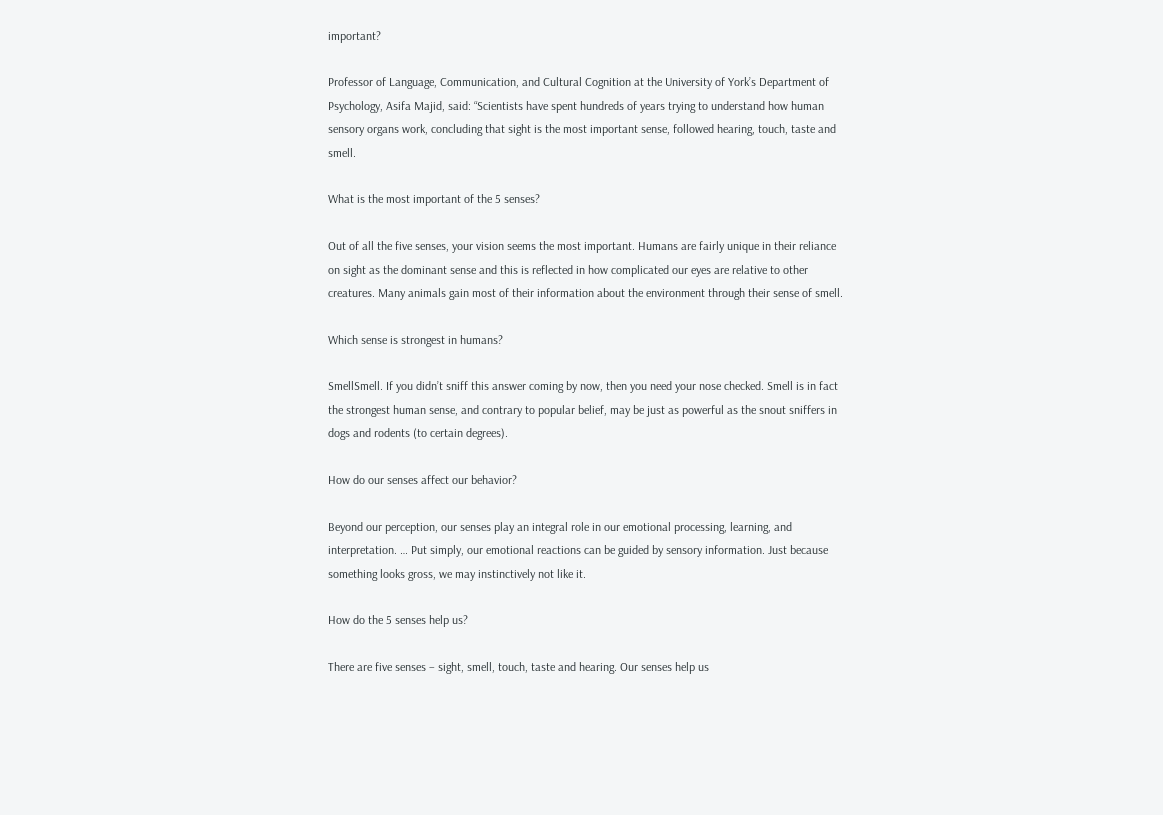important?

Professor of Language, Communication, and Cultural Cognition at the University of York’s Department of Psychology, Asifa Majid, said: “Scientists have spent hundreds of years trying to understand how human sensory organs work, concluding that sight is the most important sense, followed hearing, touch, taste and smell.

What is the most important of the 5 senses?

Out of all the five senses, your vision seems the most important. Humans are fairly unique in their reliance on sight as the dominant sense and this is reflected in how complicated our eyes are relative to other creatures. Many animals gain most of their information about the environment through their sense of smell.

Which sense is strongest in humans?

SmellSmell. If you didn’t sniff this answer coming by now, then you need your nose checked. Smell is in fact the strongest human sense, and contrary to popular belief, may be just as powerful as the snout sniffers in dogs and rodents (to certain degrees).

How do our senses affect our behavior?

Beyond our perception, our senses play an integral role in our emotional processing, learning, and interpretation. … Put simply, our emotional reactions can be guided by sensory information. Just because something looks gross, we may instinctively not like it.

How do the 5 senses help us?

There are five senses – sight, smell, touch, taste and hearing. Our senses help us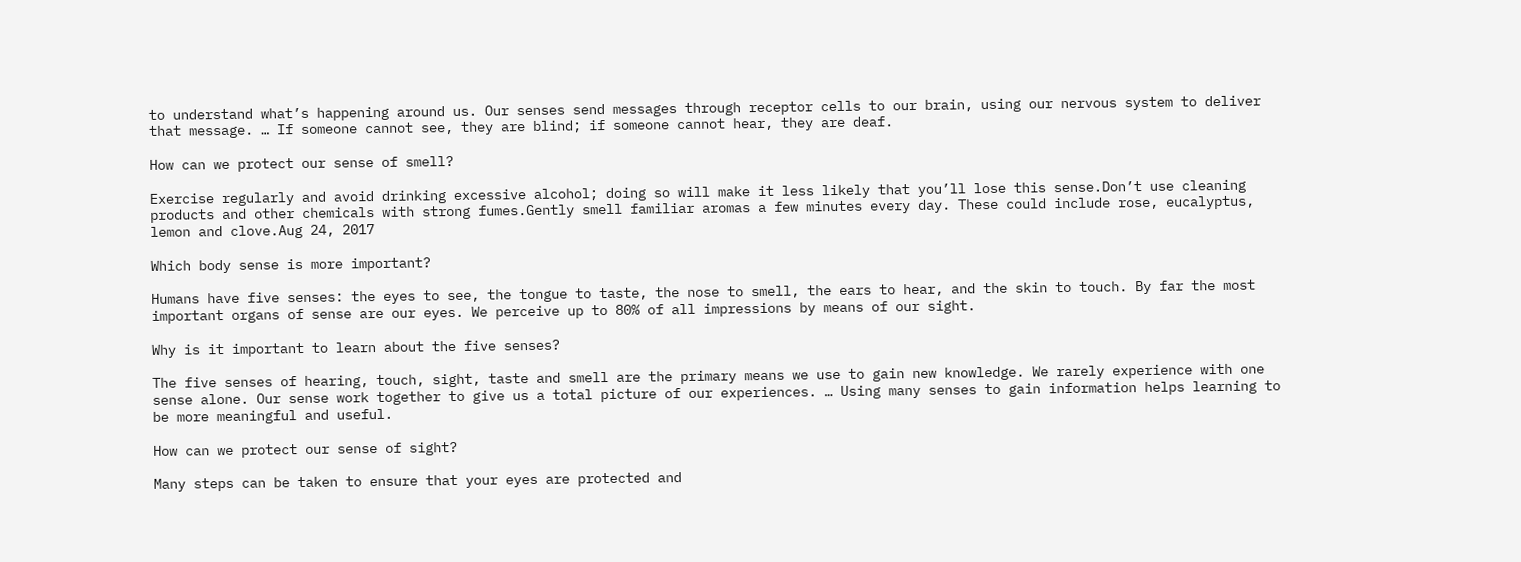to understand what’s happening around us. Our senses send messages through receptor cells to our brain, using our nervous system to deliver that message. … If someone cannot see, they are blind; if someone cannot hear, they are deaf.

How can we protect our sense of smell?

Exercise regularly and avoid drinking excessive alcohol; doing so will make it less likely that you’ll lose this sense.Don’t use cleaning products and other chemicals with strong fumes.Gently smell familiar aromas a few minutes every day. These could include rose, eucalyptus, lemon and clove.Aug 24, 2017

Which body sense is more important?

Humans have five senses: the eyes to see, the tongue to taste, the nose to smell, the ears to hear, and the skin to touch. By far the most important organs of sense are our eyes. We perceive up to 80% of all impressions by means of our sight.

Why is it important to learn about the five senses?

The five senses of hearing, touch, sight, taste and smell are the primary means we use to gain new knowledge. We rarely experience with one sense alone. Our sense work together to give us a total picture of our experiences. … Using many senses to gain information helps learning to be more meaningful and useful.

How can we protect our sense of sight?

Many steps can be taken to ensure that your eyes are protected and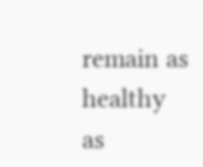remain as healthy as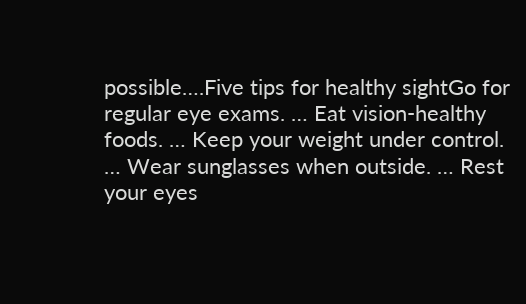possible….Five tips for healthy sightGo for regular eye exams. … Eat vision-healthy foods. … Keep your weight under control. … Wear sunglasses when outside. … Rest your eyes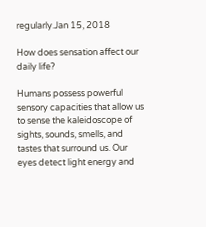regularly.Jan 15, 2018

How does sensation affect our daily life?

Humans possess powerful sensory capacities that allow us to sense the kaleidoscope of sights, sounds, smells, and tastes that surround us. Our eyes detect light energy and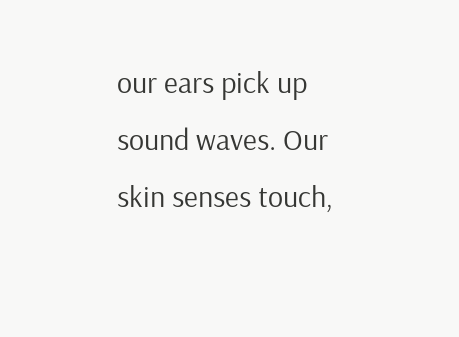our ears pick up sound waves. Our skin senses touch,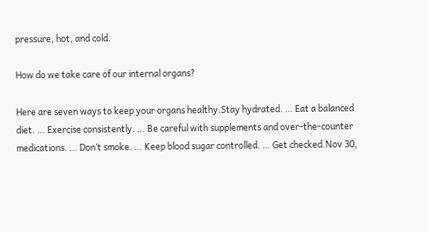pressure, hot, and cold.

How do we take care of our internal organs?

Here are seven ways to keep your organs healthy.Stay hydrated. … Eat a balanced diet. … Exercise consistently. … Be careful with supplements and over-the-counter medications. … Don’t smoke. … Keep blood sugar controlled. … Get checked.Nov 30,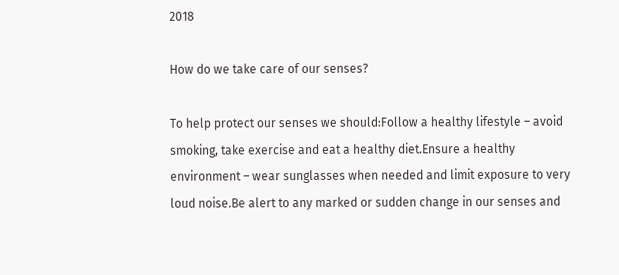2018

How do we take care of our senses?

To help protect our senses we should:Follow a healthy lifestyle – avoid smoking, take exercise and eat a healthy diet.Ensure a healthy environment – wear sunglasses when needed and limit exposure to very loud noise.Be alert to any marked or sudden change in our senses and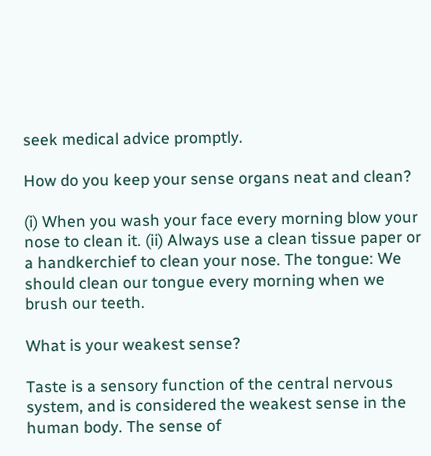seek medical advice promptly.

How do you keep your sense organs neat and clean?

(i) When you wash your face every morning blow your nose to clean it. (ii) Always use a clean tissue paper or a handkerchief to clean your nose. The tongue: We should clean our tongue every morning when we brush our teeth.

What is your weakest sense?

Taste is a sensory function of the central nervous system, and is considered the weakest sense in the human body. The sense of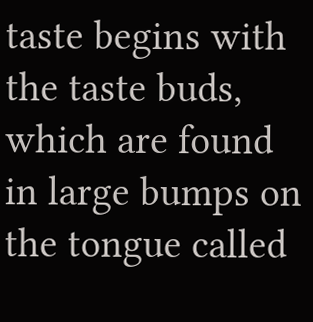taste begins with the taste buds, which are found in large bumps on the tongue called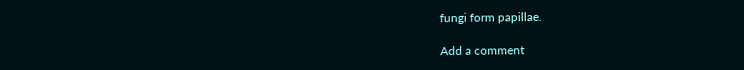fungi form papillae.

Add a comment